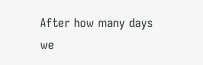After how many days we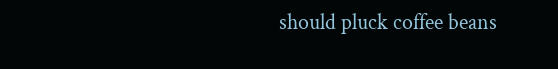should pluck coffee beans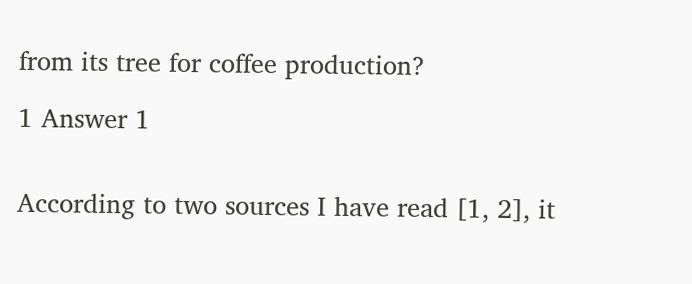from its tree for coffee production?

1 Answer 1


According to two sources I have read [1, 2], it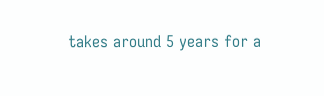takes around 5 years for a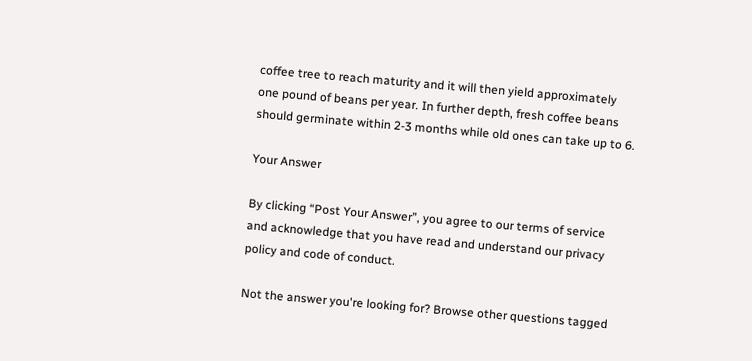coffee tree to reach maturity and it will then yield approximately one pound of beans per year. In further depth, fresh coffee beans should germinate within 2-3 months while old ones can take up to 6.

Your Answer

By clicking “Post Your Answer”, you agree to our terms of service and acknowledge that you have read and understand our privacy policy and code of conduct.

Not the answer you're looking for? Browse other questions tagged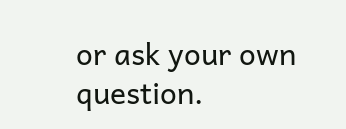or ask your own question.